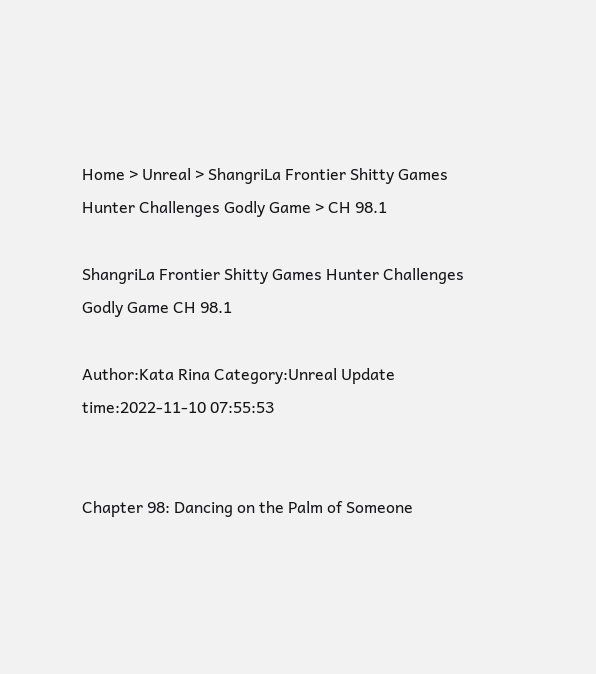Home > Unreal > ShangriLa Frontier Shitty Games Hunter Challenges Godly Game > CH 98.1

ShangriLa Frontier Shitty Games Hunter Challenges Godly Game CH 98.1

Author:Kata Rina Category:Unreal Update time:2022-11-10 07:55:53


Chapter 98: Dancing on the Palm of Someone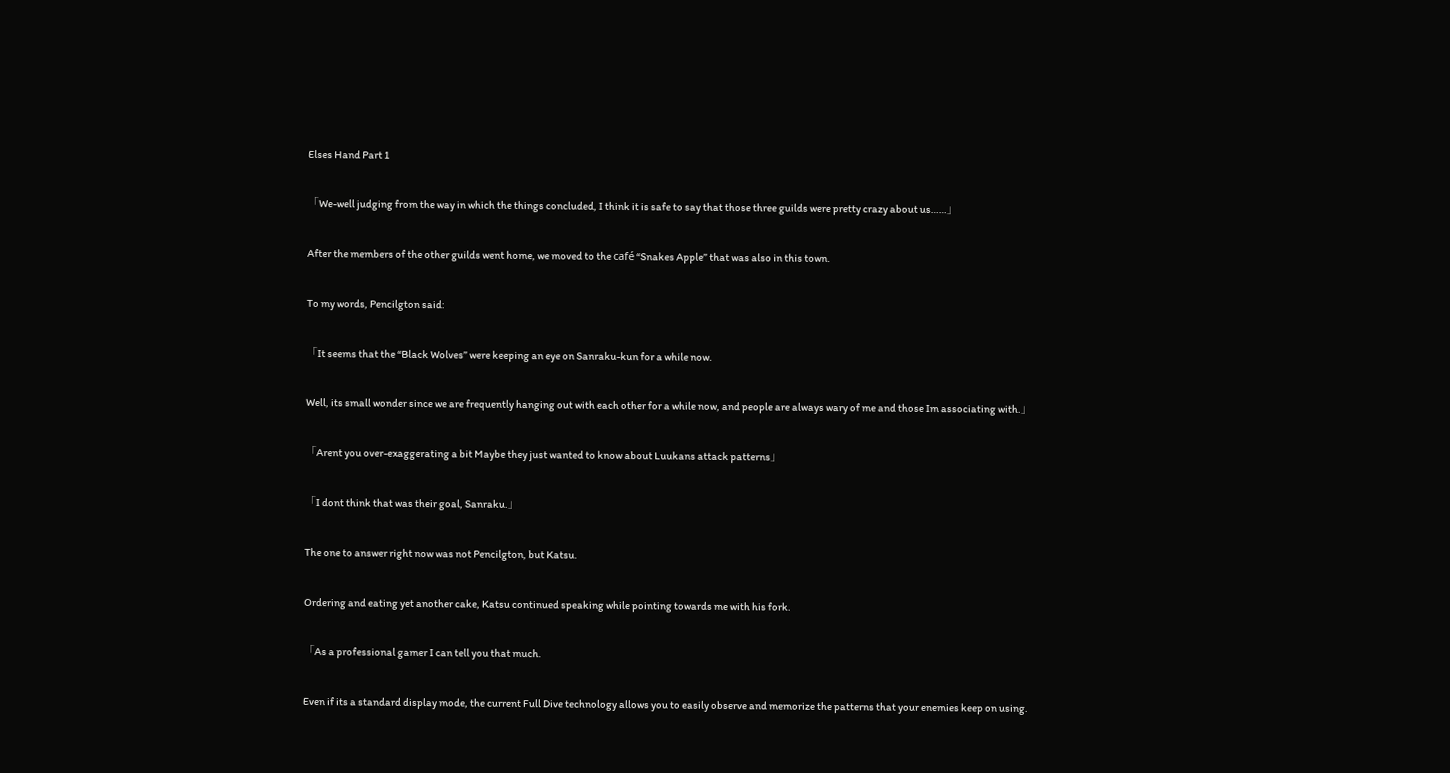Elses Hand Part 1

「We-well judging from the way in which the things concluded, I think it is safe to say that those three guilds were pretty crazy about us……」

After the members of the other guilds went home, we moved to the café “Snakes Apple” that was also in this town.

To my words, Pencilgton said:

「It seems that the “Black Wolves” were keeping an eye on Sanraku-kun for a while now.

Well, its small wonder since we are frequently hanging out with each other for a while now, and people are always wary of me and those Im associating with.」

「Arent you over-exaggerating a bit Maybe they just wanted to know about Luukans attack patterns」

「I dont think that was their goal, Sanraku.」

The one to answer right now was not Pencilgton, but Katsu.

Ordering and eating yet another cake, Katsu continued speaking while pointing towards me with his fork.

「As a professional gamer I can tell you that much.

Even if its a standard display mode, the current Full Dive technology allows you to easily observe and memorize the patterns that your enemies keep on using.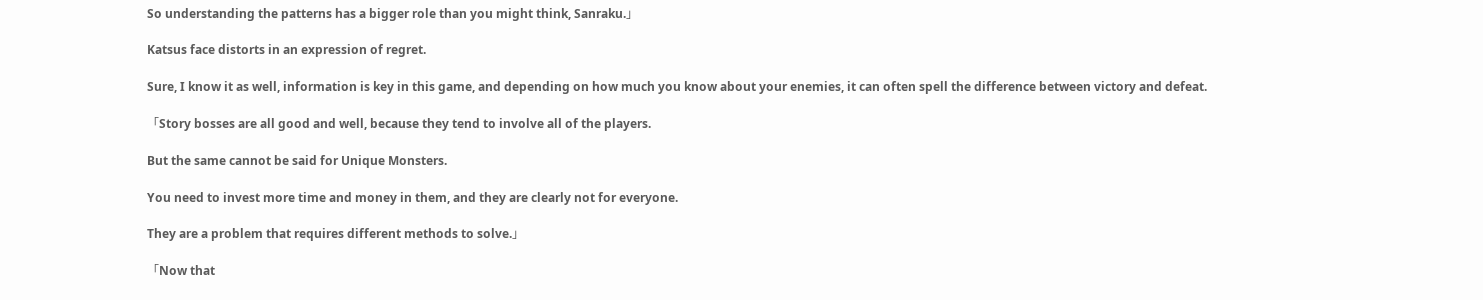So understanding the patterns has a bigger role than you might think, Sanraku.」

Katsus face distorts in an expression of regret.

Sure, I know it as well, information is key in this game, and depending on how much you know about your enemies, it can often spell the difference between victory and defeat.

「Story bosses are all good and well, because they tend to involve all of the players.

But the same cannot be said for Unique Monsters.

You need to invest more time and money in them, and they are clearly not for everyone.

They are a problem that requires different methods to solve.」

「Now that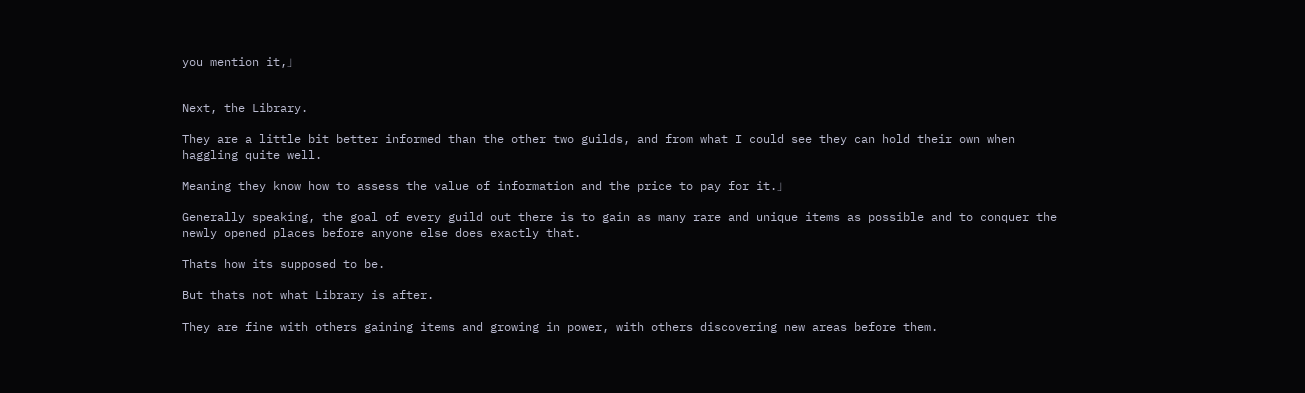you mention it,」


Next, the Library.

They are a little bit better informed than the other two guilds, and from what I could see they can hold their own when haggling quite well.

Meaning they know how to assess the value of information and the price to pay for it.」

Generally speaking, the goal of every guild out there is to gain as many rare and unique items as possible and to conquer the newly opened places before anyone else does exactly that.

Thats how its supposed to be.

But thats not what Library is after.

They are fine with others gaining items and growing in power, with others discovering new areas before them.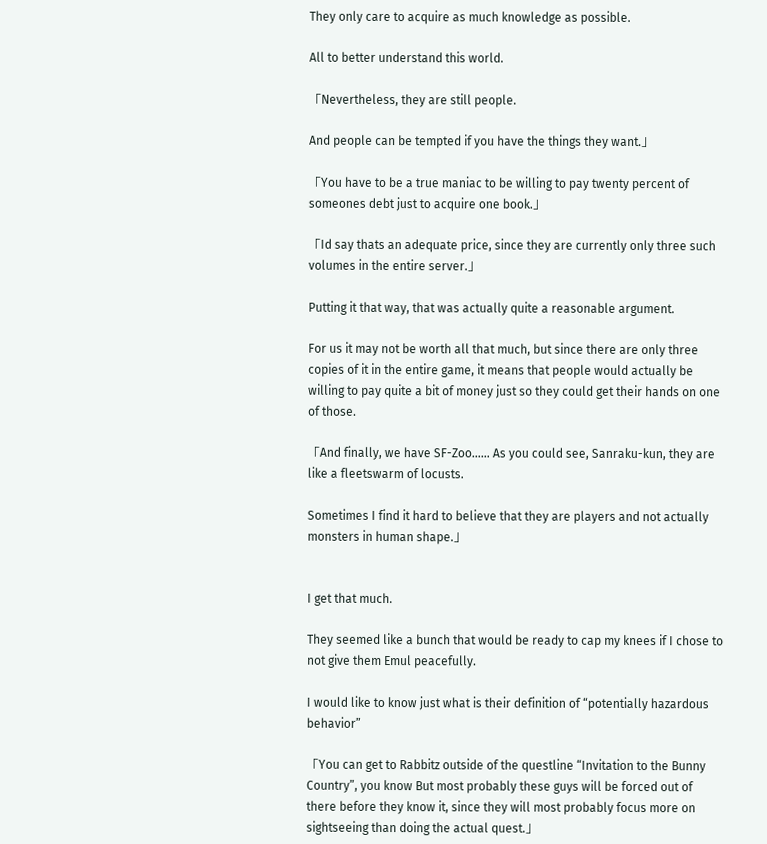They only care to acquire as much knowledge as possible.

All to better understand this world.

「Nevertheless, they are still people.

And people can be tempted if you have the things they want.」

「You have to be a true maniac to be willing to pay twenty percent of someones debt just to acquire one book.」

「Id say thats an adequate price, since they are currently only three such volumes in the entire server.」

Putting it that way, that was actually quite a reasonable argument.

For us it may not be worth all that much, but since there are only three copies of it in the entire game, it means that people would actually be willing to pay quite a bit of money just so they could get their hands on one of those.

「And finally, we have SF-Zoo…… As you could see, Sanraku-kun, they are like a fleetswarm of locusts.

Sometimes I find it hard to believe that they are players and not actually monsters in human shape.」


I get that much.

They seemed like a bunch that would be ready to cap my knees if I chose to not give them Emul peacefully.

I would like to know just what is their definition of “potentially hazardous behavior”

「You can get to Rabbitz outside of the questline “Invitation to the Bunny Country”, you know But most probably these guys will be forced out of there before they know it, since they will most probably focus more on sightseeing than doing the actual quest.」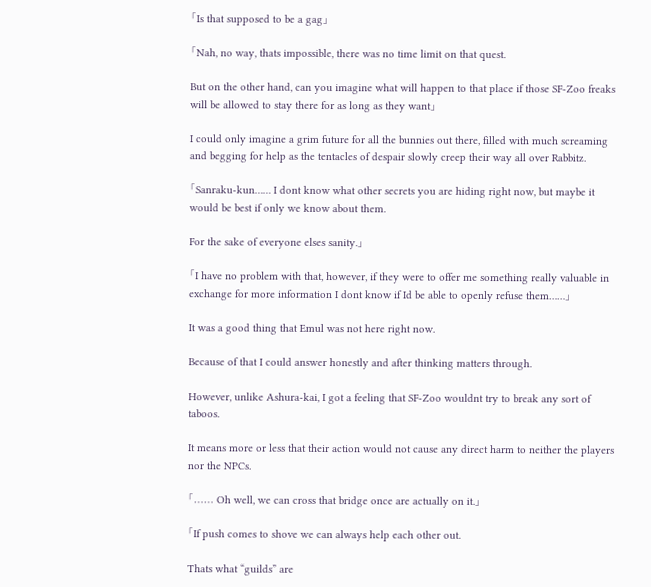「Is that supposed to be a gag」

「Nah, no way, thats impossible, there was no time limit on that quest.

But on the other hand, can you imagine what will happen to that place if those SF-Zoo freaks will be allowed to stay there for as long as they want」

I could only imagine a grim future for all the bunnies out there, filled with much screaming and begging for help as the tentacles of despair slowly creep their way all over Rabbitz.

「Sanraku-kun…… I dont know what other secrets you are hiding right now, but maybe it would be best if only we know about them.

For the sake of everyone elses sanity.」

「I have no problem with that, however, if they were to offer me something really valuable in exchange for more information I dont know if Id be able to openly refuse them……」

It was a good thing that Emul was not here right now.

Because of that I could answer honestly and after thinking matters through.

However, unlike Ashura-kai, I got a feeling that SF-Zoo wouldnt try to break any sort of taboos.

It means more or less that their action would not cause any direct harm to neither the players nor the NPCs.

「…… Oh well, we can cross that bridge once are actually on it.」

「If push comes to shove we can always help each other out.

Thats what “guilds” are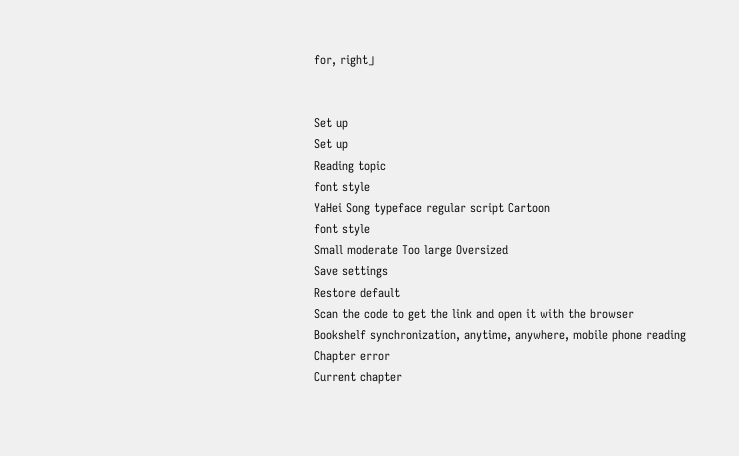for, right」


Set up
Set up
Reading topic
font style
YaHei Song typeface regular script Cartoon
font style
Small moderate Too large Oversized
Save settings
Restore default
Scan the code to get the link and open it with the browser
Bookshelf synchronization, anytime, anywhere, mobile phone reading
Chapter error
Current chapter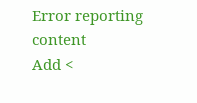Error reporting content
Add <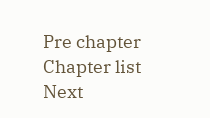Pre chapter Chapter list Next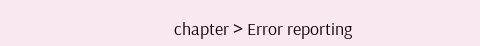chapter > Error reporting